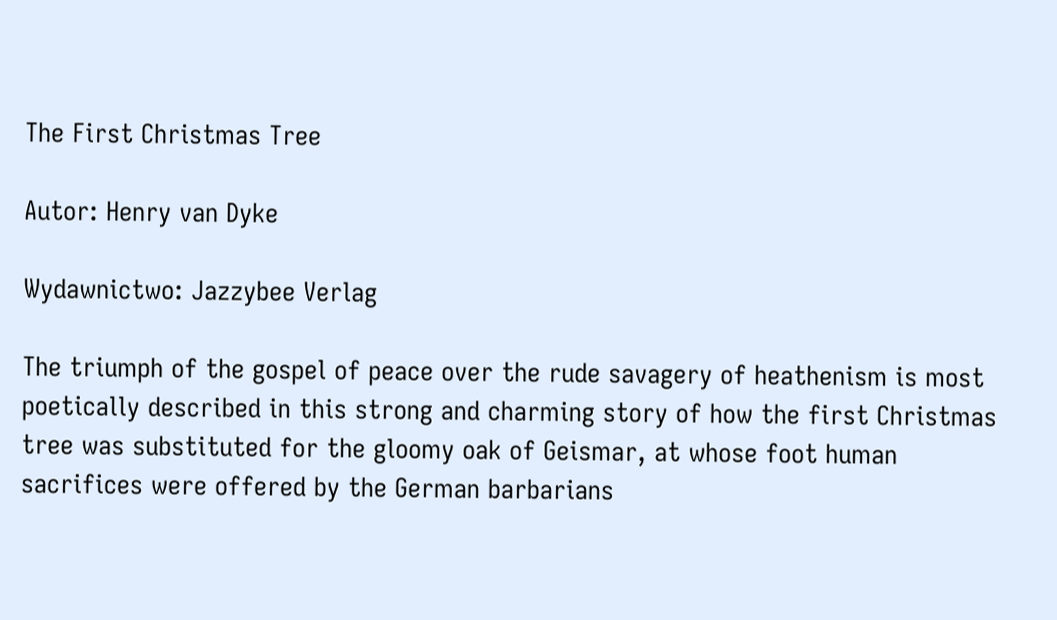The First Christmas Tree

Autor: Henry van Dyke

Wydawnictwo: Jazzybee Verlag

The triumph of the gospel of peace over the rude savagery of heathenism is most poetically described in this strong and charming story of how the first Christmas tree was substituted for the gloomy oak of Geismar, at whose foot human sacrifices were offered by the German barbarians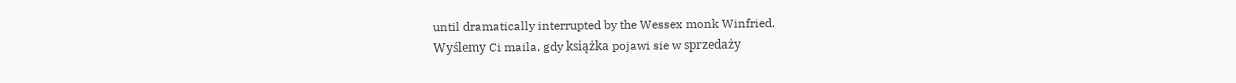until dramatically interrupted by the Wessex monk Winfried.
Wyślemy Ci maila, gdy książka pojawi sie w sprzedaży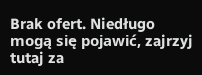Brak ofert. Niedługo mogą się pojawić, zajrzyj tutaj za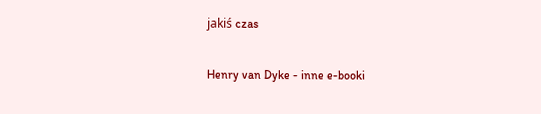jakiś czas

Henry van Dyke - inne e-booki